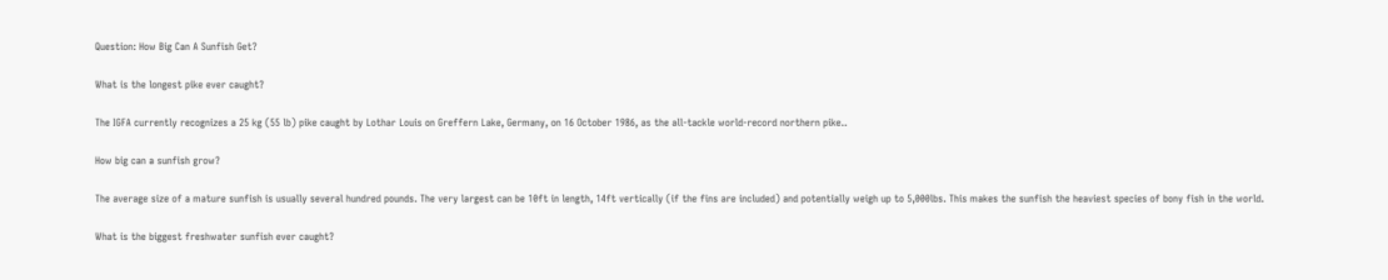Question: How Big Can A Sunfish Get?

What is the longest pike ever caught?

The IGFA currently recognizes a 25 kg (55 lb) pike caught by Lothar Louis on Greffern Lake, Germany, on 16 October 1986, as the all-tackle world-record northern pike..

How big can a sunfish grow?

The average size of a mature sunfish is usually several hundred pounds. The very largest can be 10ft in length, 14ft vertically (if the fins are included) and potentially weigh up to 5,000lbs. This makes the sunfish the heaviest species of bony fish in the world.

What is the biggest freshwater sunfish ever caught?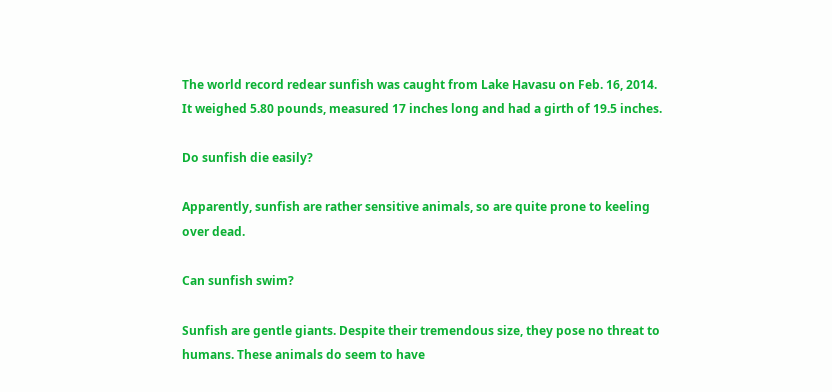The world record redear sunfish was caught from Lake Havasu on Feb. 16, 2014. It weighed 5.80 pounds, measured 17 inches long and had a girth of 19.5 inches.

Do sunfish die easily?

Apparently, sunfish are rather sensitive animals, so are quite prone to keeling over dead.

Can sunfish swim?

Sunfish are gentle giants. Despite their tremendous size, they pose no threat to humans. These animals do seem to have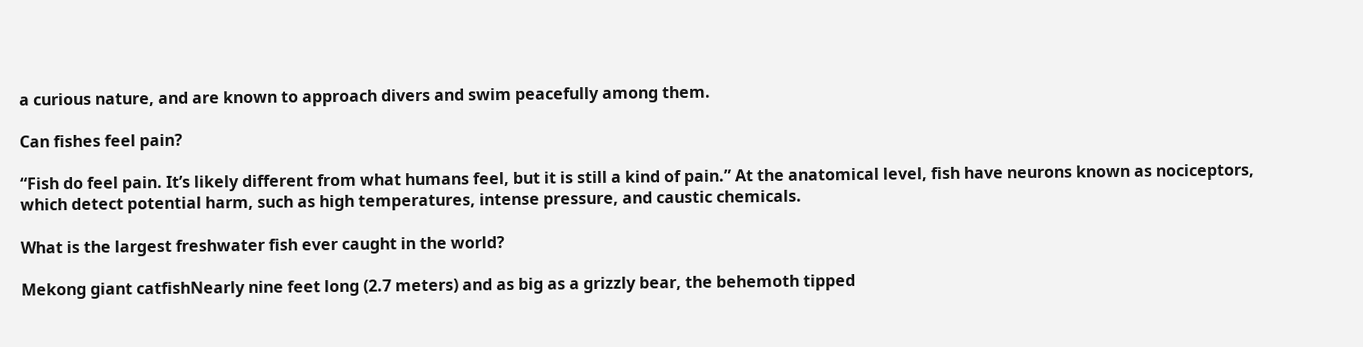a curious nature, and are known to approach divers and swim peacefully among them.

Can fishes feel pain?

“Fish do feel pain. It’s likely different from what humans feel, but it is still a kind of pain.” At the anatomical level, fish have neurons known as nociceptors, which detect potential harm, such as high temperatures, intense pressure, and caustic chemicals.

What is the largest freshwater fish ever caught in the world?

Mekong giant catfishNearly nine feet long (2.7 meters) and as big as a grizzly bear, the behemoth tipped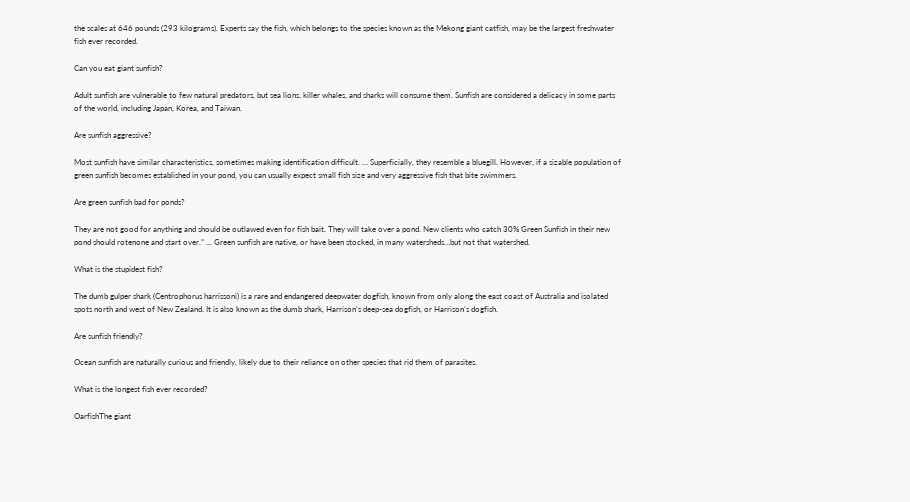the scales at 646 pounds (293 kilograms). Experts say the fish, which belongs to the species known as the Mekong giant catfish, may be the largest freshwater fish ever recorded.

Can you eat giant sunfish?

Adult sunfish are vulnerable to few natural predators, but sea lions, killer whales, and sharks will consume them. Sunfish are considered a delicacy in some parts of the world, including Japan, Korea, and Taiwan.

Are sunfish aggressive?

Most sunfish have similar characteristics, sometimes making identification difficult. … Superficially, they resemble a bluegill. However, if a sizable population of green sunfish becomes established in your pond, you can usually expect small fish size and very aggressive fish that bite swimmers.

Are green sunfish bad for ponds?

They are not good for anything and should be outlawed even for fish bait. They will take over a pond. New clients who catch 30% Green Sunfish in their new pond should rotenone and start over.” … Green sunfish are native, or have been stocked, in many watersheds…but not that watershed.

What is the stupidest fish?

The dumb gulper shark (Centrophorus harrissoni) is a rare and endangered deepwater dogfish, known from only along the east coast of Australia and isolated spots north and west of New Zealand. It is also known as the dumb shark, Harrison’s deep-sea dogfish, or Harrison’s dogfish.

Are sunfish friendly?

Ocean sunfish are naturally curious and friendly, likely due to their reliance on other species that rid them of parasites.

What is the longest fish ever recorded?

OarfishThe giant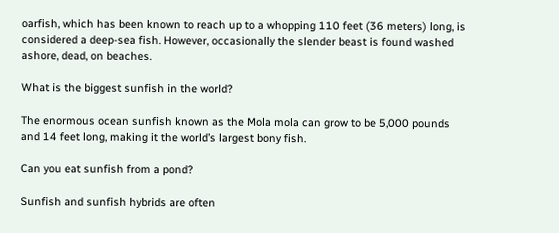oarfish, which has been known to reach up to a whopping 110 feet (36 meters) long, is considered a deep-sea fish. However, occasionally the slender beast is found washed ashore, dead, on beaches.

What is the biggest sunfish in the world?

The enormous ocean sunfish known as the Mola mola can grow to be 5,000 pounds and 14 feet long, making it the world’s largest bony fish.

Can you eat sunfish from a pond?

Sunfish and sunfish hybrids are often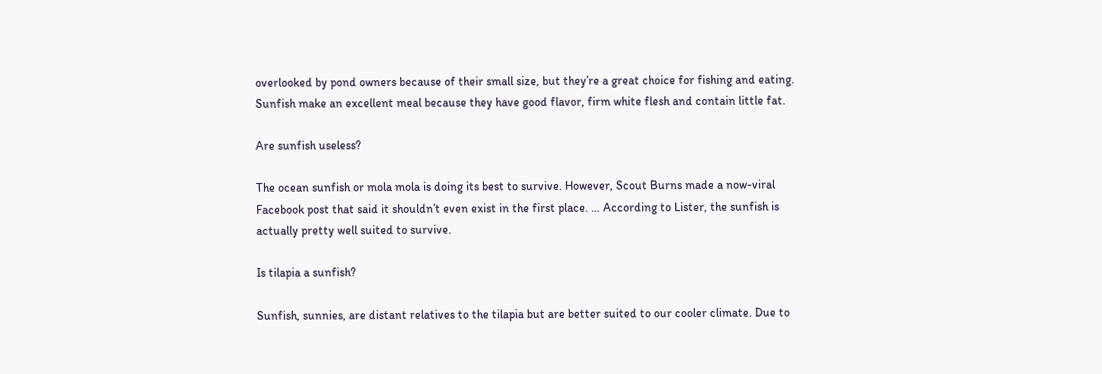overlooked by pond owners because of their small size, but they’re a great choice for fishing and eating. Sunfish make an excellent meal because they have good flavor, firm white flesh and contain little fat.

Are sunfish useless?

The ocean sunfish or mola mola is doing its best to survive. However, Scout Burns made a now-viral Facebook post that said it shouldn’t even exist in the first place. … According to Lister, the sunfish is actually pretty well suited to survive.

Is tilapia a sunfish?

Sunfish, sunnies, are distant relatives to the tilapia but are better suited to our cooler climate. Due to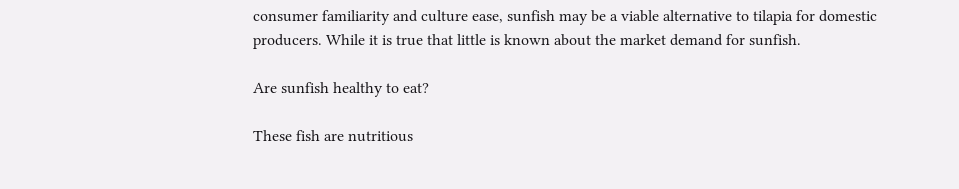consumer familiarity and culture ease, sunfish may be a viable alternative to tilapia for domestic producers. While it is true that little is known about the market demand for sunfish.

Are sunfish healthy to eat?

These fish are nutritious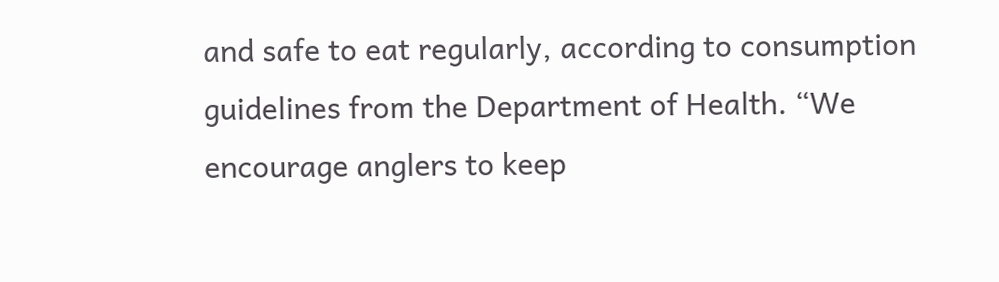and safe to eat regularly, according to consumption guidelines from the Department of Health. “We encourage anglers to keep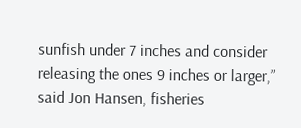sunfish under 7 inches and consider releasing the ones 9 inches or larger,” said Jon Hansen, fisheries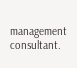management consultant.